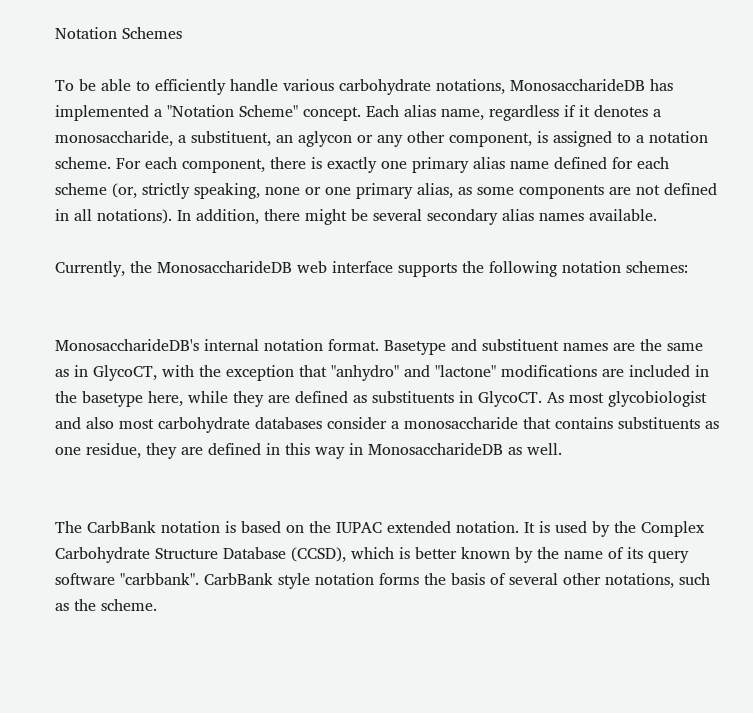Notation Schemes

To be able to efficiently handle various carbohydrate notations, MonosaccharideDB has implemented a "Notation Scheme" concept. Each alias name, regardless if it denotes a monosaccharide, a substituent, an aglycon or any other component, is assigned to a notation scheme. For each component, there is exactly one primary alias name defined for each scheme (or, strictly speaking, none or one primary alias, as some components are not defined in all notations). In addition, there might be several secondary alias names available.

Currently, the MonosaccharideDB web interface supports the following notation schemes:


MonosaccharideDB's internal notation format. Basetype and substituent names are the same as in GlycoCT, with the exception that "anhydro" and "lactone" modifications are included in the basetype here, while they are defined as substituents in GlycoCT. As most glycobiologist and also most carbohydrate databases consider a monosaccharide that contains substituents as one residue, they are defined in this way in MonosaccharideDB as well.


The CarbBank notation is based on the IUPAC extended notation. It is used by the Complex Carbohydrate Structure Database (CCSD), which is better known by the name of its query software "carbbank". CarbBank style notation forms the basis of several other notations, such as the scheme.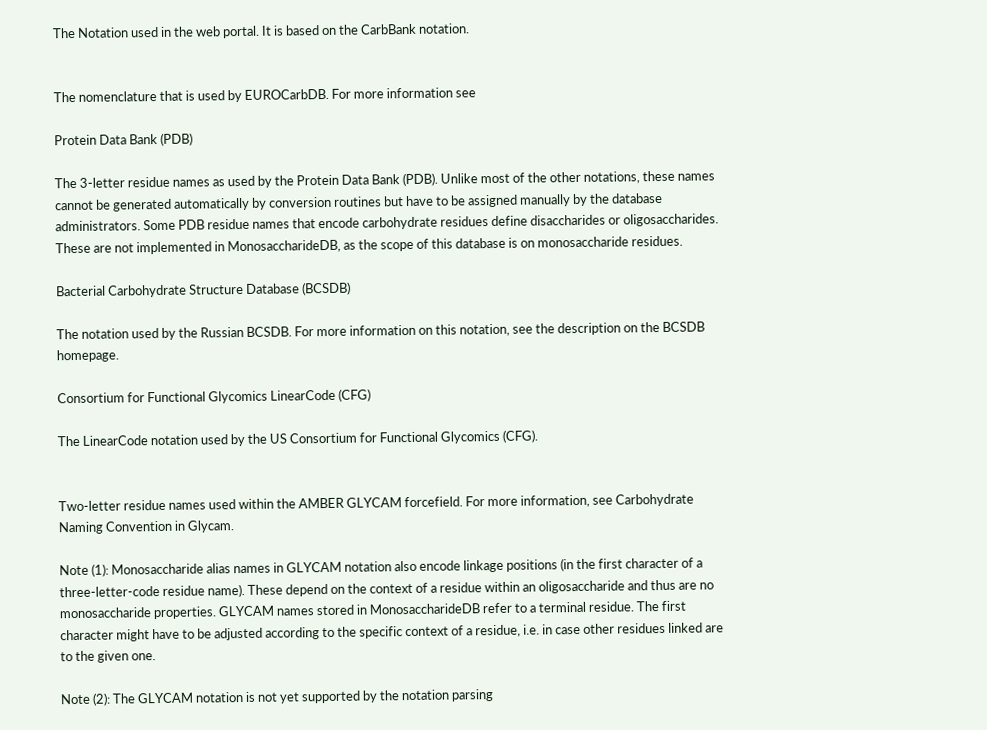The Notation used in the web portal. It is based on the CarbBank notation.


The nomenclature that is used by EUROCarbDB. For more information see

Protein Data Bank (PDB)

The 3-letter residue names as used by the Protein Data Bank (PDB). Unlike most of the other notations, these names cannot be generated automatically by conversion routines but have to be assigned manually by the database administrators. Some PDB residue names that encode carbohydrate residues define disaccharides or oligosaccharides. These are not implemented in MonosaccharideDB, as the scope of this database is on monosaccharide residues.

Bacterial Carbohydrate Structure Database (BCSDB)

The notation used by the Russian BCSDB. For more information on this notation, see the description on the BCSDB homepage.

Consortium for Functional Glycomics LinearCode (CFG)

The LinearCode notation used by the US Consortium for Functional Glycomics (CFG).


Two-letter residue names used within the AMBER GLYCAM forcefield. For more information, see Carbohydrate Naming Convention in Glycam.

Note (1): Monosaccharide alias names in GLYCAM notation also encode linkage positions (in the first character of a three-letter-code residue name). These depend on the context of a residue within an oligosaccharide and thus are no monosaccharide properties. GLYCAM names stored in MonosaccharideDB refer to a terminal residue. The first character might have to be adjusted according to the specific context of a residue, i.e. in case other residues linked are to the given one.

Note (2): The GLYCAM notation is not yet supported by the notation parsing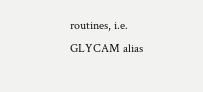routines, i.e. GLYCAM alias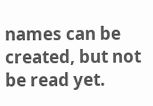names can be created, but not be read yet.